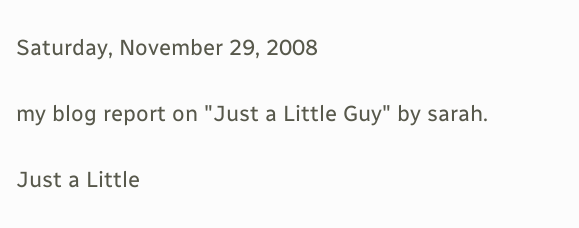Saturday, November 29, 2008

my blog report on "Just a Little Guy" by sarah.

Just a Little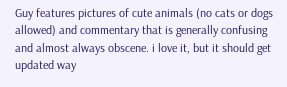Guy features pictures of cute animals (no cats or dogs allowed) and commentary that is generally confusing and almost always obscene. i love it, but it should get updated way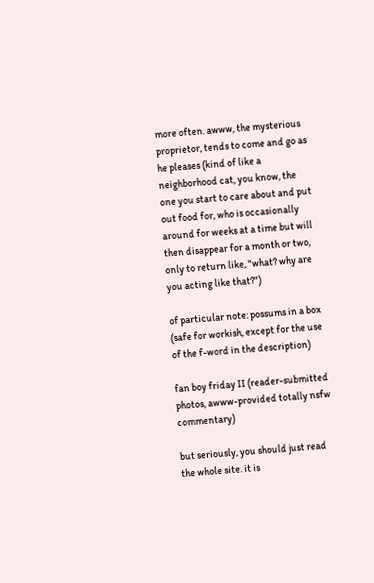more often. awww, the mysterious proprietor, tends to come and go as he pleases (kind of like a neighborhood cat, you know, the one you start to care about and put out food for, who is occasionally around for weeks at a time but will then disappear for a month or two, only to return like, "what? why are you acting like that?")

of particular note: possums in a box (safe for workish, except for the use of the f-word in the description)

fan boy friday II (reader-submitted photos, awww-provided totally nsfw commentary)

but seriously, you should just read the whole site. it is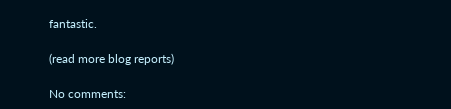fantastic.

(read more blog reports)

No comments: